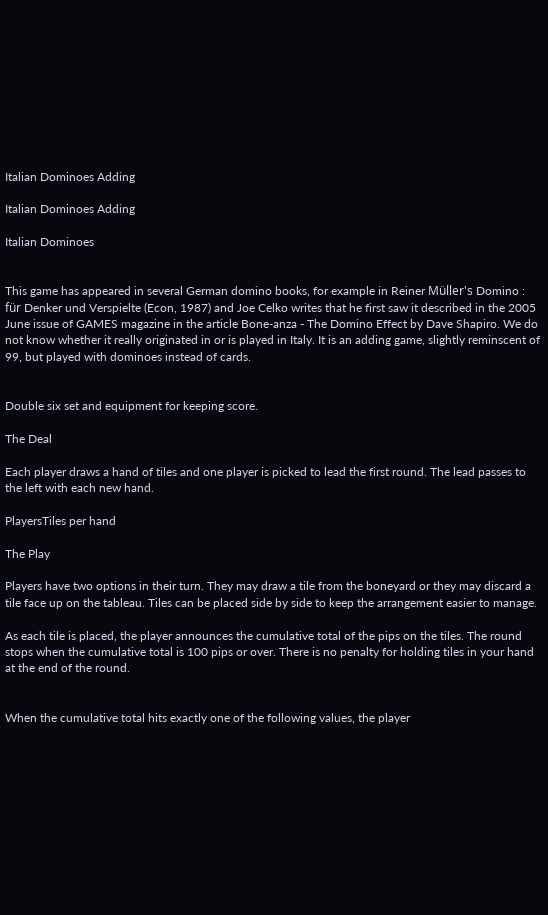Italian Dominoes Adding

Italian Dominoes Adding

Italian Dominoes


This game has appeared in several German domino books, for example in Reiner Müller's Domino : für Denker und Verspielte (Econ, 1987) and Joe Celko writes that he first saw it described in the 2005 June issue of GAMES magazine in the article Bone-anza - The Domino Effect by Dave Shapiro. We do not know whether it really originated in or is played in Italy. It is an adding game, slightly reminscent of 99, but played with dominoes instead of cards.


Double six set and equipment for keeping score.

The Deal

Each player draws a hand of tiles and one player is picked to lead the first round. The lead passes to the left with each new hand.

PlayersTiles per hand

The Play

Players have two options in their turn. They may draw a tile from the boneyard or they may discard a tile face up on the tableau. Tiles can be placed side by side to keep the arrangement easier to manage.

As each tile is placed, the player announces the cumulative total of the pips on the tiles. The round stops when the cumulative total is 100 pips or over. There is no penalty for holding tiles in your hand at the end of the round.


When the cumulative total hits exactly one of the following values, the player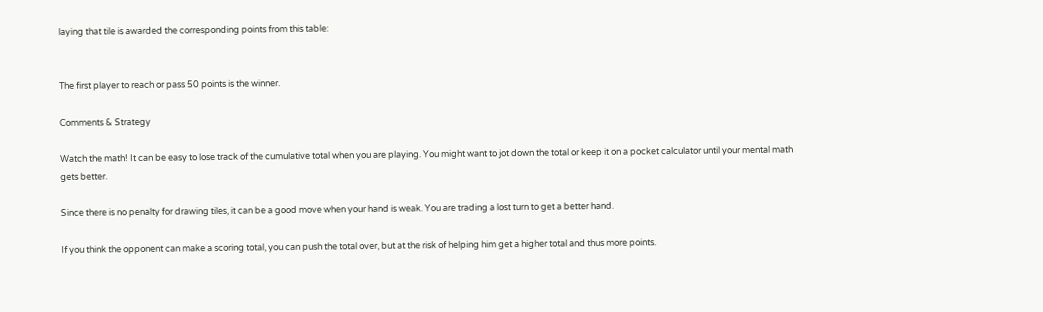laying that tile is awarded the corresponding points from this table:


The first player to reach or pass 50 points is the winner.

Comments & Strategy

Watch the math! It can be easy to lose track of the cumulative total when you are playing. You might want to jot down the total or keep it on a pocket calculator until your mental math gets better.

Since there is no penalty for drawing tiles, it can be a good move when your hand is weak. You are trading a lost turn to get a better hand.

If you think the opponent can make a scoring total, you can push the total over, but at the risk of helping him get a higher total and thus more points.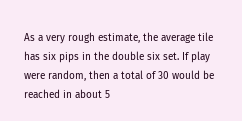As a very rough estimate, the average tile has six pips in the double six set. If play were random, then a total of 30 would be reached in about 5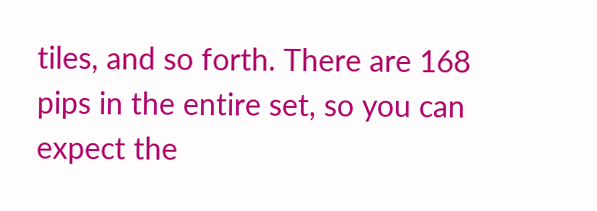tiles, and so forth. There are 168 pips in the entire set, so you can expect the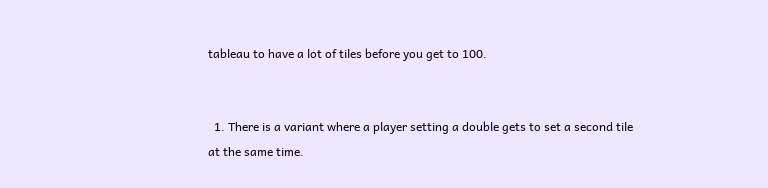tableau to have a lot of tiles before you get to 100.


  1. There is a variant where a player setting a double gets to set a second tile at the same time.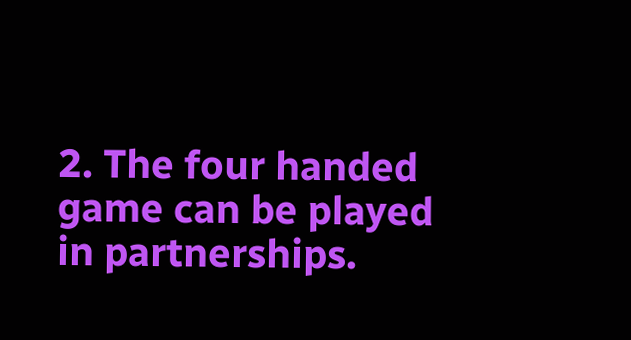2. The four handed game can be played in partnerships.